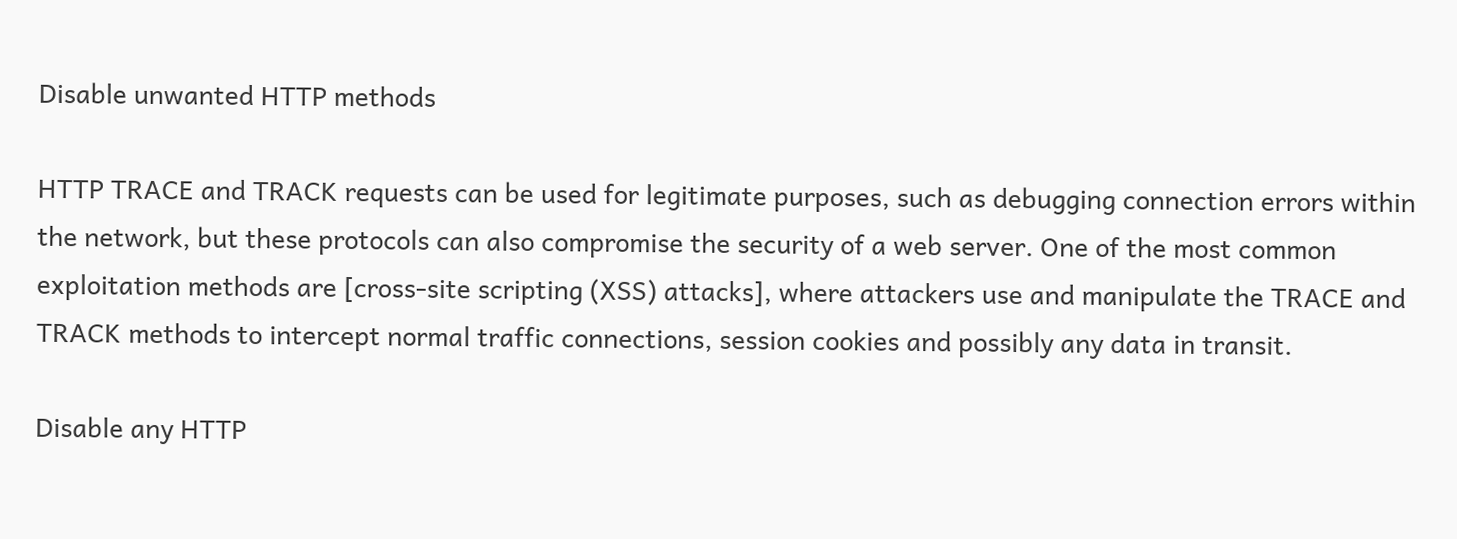Disable unwanted HTTP methods

HTTP TRACE and TRACK requests can be used for legitimate purposes, such as debugging connection errors within the network, but these protocols can also compromise the security of a web server. One of the most common exploitation methods are [cross-site scripting (XSS) attacks], where attackers use and manipulate the TRACE and TRACK methods to intercept normal traffic connections, session cookies and possibly any data in transit.

Disable any HTTP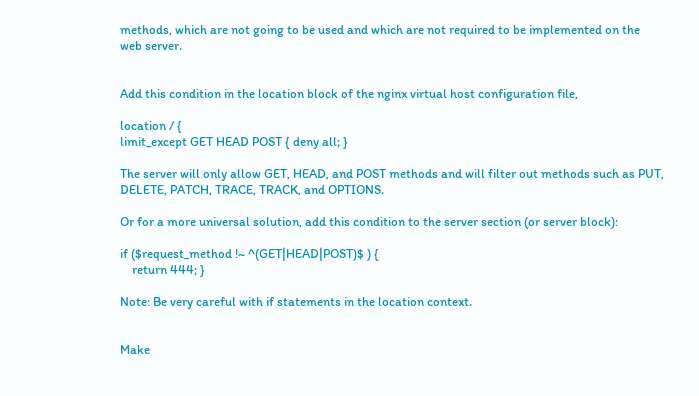methods, which are not going to be used and which are not required to be implemented on the web server.


Add this condition in the location block of the nginx virtual host configuration file,

location / {
limit_except GET HEAD POST { deny all; }

The server will only allow GET, HEAD, and POST methods and will filter out methods such as PUT, DELETE, PATCH, TRACE, TRACK, and OPTIONS.

Or for a more universal solution, add this condition to the server section (or server block):

if ($request_method !~ ^(GET|HEAD|POST)$ ) {
    return 444; }

Note: Be very careful with if statements in the location context.


Make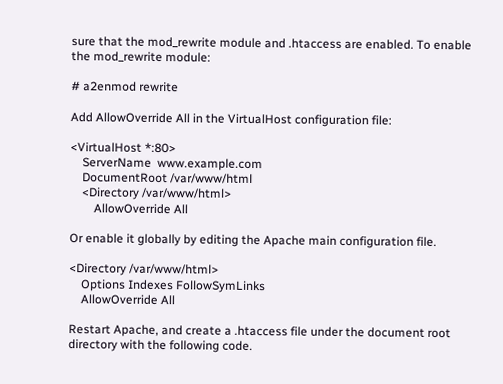sure that the mod_rewrite module and .htaccess are enabled. To enable the mod_rewrite module:

# a2enmod rewrite

Add AllowOverride All in the VirtualHost configuration file:

<VirtualHost *:80>
    ServerName  www.example.com
    DocumentRoot /var/www/html
    <Directory /var/www/html>
        AllowOverride All

Or enable it globally by editing the Apache main configuration file.

<Directory /var/www/html>
    Options Indexes FollowSymLinks
    AllowOverride All

Restart Apache, and create a .htaccess file under the document root directory with the following code.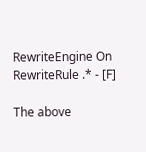RewriteEngine On
RewriteRule .* - [F]

The above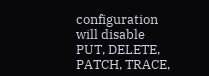configuration will disable PUT, DELETE, PATCH, TRACE,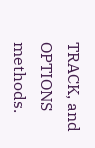TRACK, and OPTIONS methods.